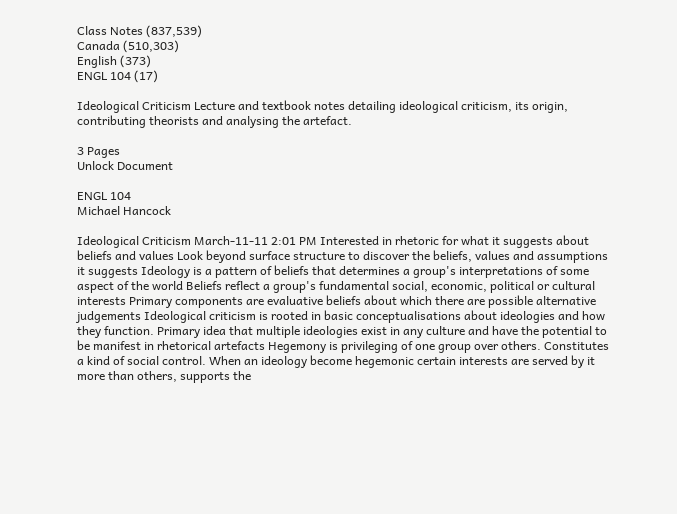Class Notes (837,539)
Canada (510,303)
English (373)
ENGL 104 (17)

Ideological Criticism Lecture and textbook notes detailing ideological criticism, its origin, contributing theorists and analysing the artefact.

3 Pages
Unlock Document

ENGL 104
Michael Hancock

Ideological Criticism March-11-11 2:01 PM Interested in rhetoric for what it suggests about beliefs and values Look beyond surface structure to discover the beliefs, values and assumptions it suggests Ideology is a pattern of beliefs that determines a group's interpretations of some aspect of the world Beliefs reflect a group's fundamental social, economic, political or cultural interests Primary components are evaluative beliefs about which there are possible alternative judgements Ideological criticism is rooted in basic conceptualisations about ideologies and how they function. Primary idea that multiple ideologies exist in any culture and have the potential to be manifest in rhetorical artefacts Hegemony is privileging of one group over others. Constitutes a kind of social control. When an ideology become hegemonic certain interests are served by it more than others, supports the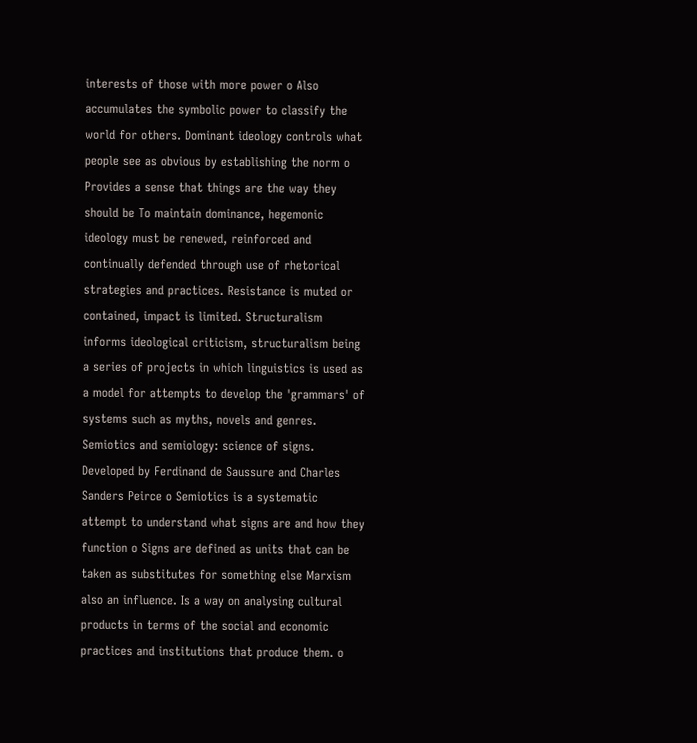interests of those with more power o Also accumulates the symbolic power to classify the world for others. Dominant ideology controls what people see as obvious by establishing the norm o Provides a sense that things are the way they should be To maintain dominance, hegemonic ideology must be renewed, reinforced and continually defended through use of rhetorical strategies and practices. Resistance is muted or contained, impact is limited. Structuralism informs ideological criticism, structuralism being a series of projects in which linguistics is used as a model for attempts to develop the 'grammars' of systems such as myths, novels and genres. Semiotics and semiology: science of signs. Developed by Ferdinand de Saussure and Charles Sanders Peirce o Semiotics is a systematic attempt to understand what signs are and how they function o Signs are defined as units that can be taken as substitutes for something else Marxism also an influence. Is a way on analysing cultural products in terms of the social and economic practices and institutions that produce them. o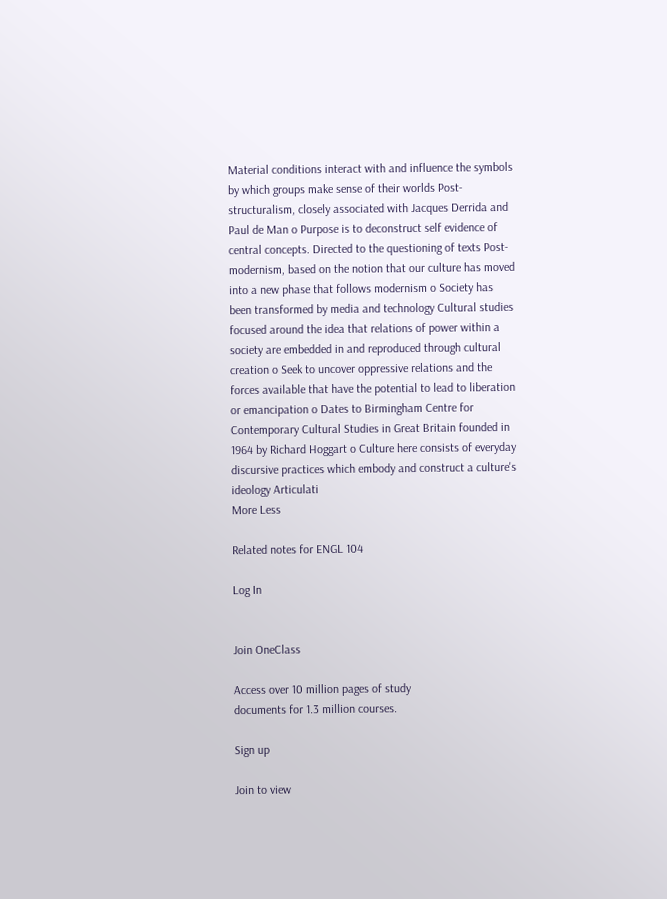Material conditions interact with and influence the symbols by which groups make sense of their worlds Post-structuralism, closely associated with Jacques Derrida and Paul de Man o Purpose is to deconstruct self evidence of central concepts. Directed to the questioning of texts Post-modernism, based on the notion that our culture has moved into a new phase that follows modernism o Society has been transformed by media and technology Cultural studies focused around the idea that relations of power within a society are embedded in and reproduced through cultural creation o Seek to uncover oppressive relations and the forces available that have the potential to lead to liberation or emancipation o Dates to Birmingham Centre for Contemporary Cultural Studies in Great Britain founded in 1964 by Richard Hoggart o Culture here consists of everyday discursive practices which embody and construct a culture's ideology Articulati
More Less

Related notes for ENGL 104

Log In


Join OneClass

Access over 10 million pages of study
documents for 1.3 million courses.

Sign up

Join to view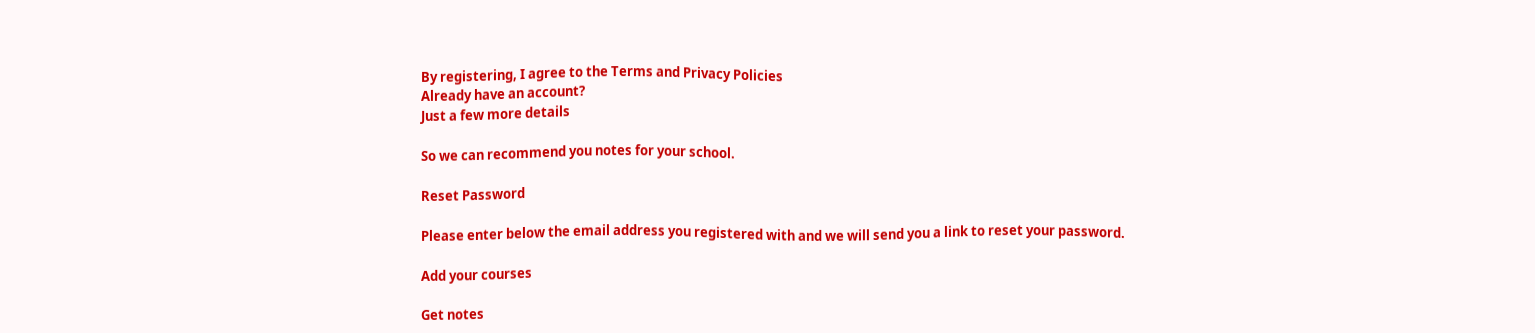By registering, I agree to the Terms and Privacy Policies
Already have an account?
Just a few more details

So we can recommend you notes for your school.

Reset Password

Please enter below the email address you registered with and we will send you a link to reset your password.

Add your courses

Get notes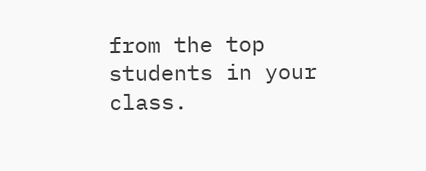from the top students in your class.